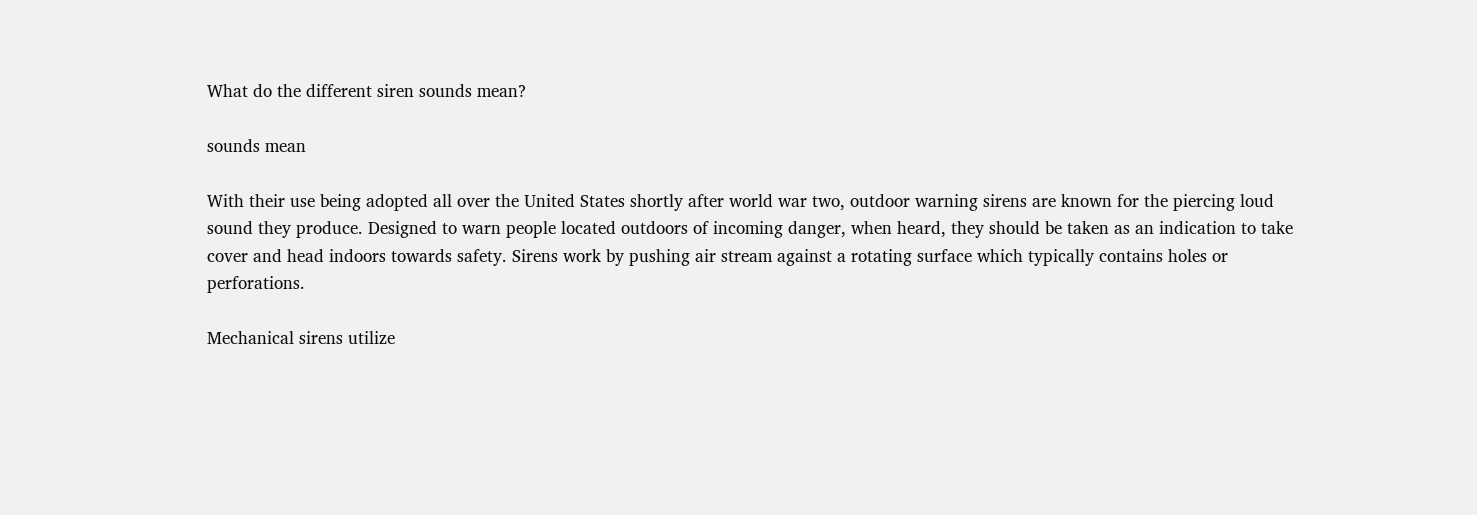What do the different siren sounds mean?

sounds mean

With their use being adopted all over the United States shortly after world war two, outdoor warning sirens are known for the piercing loud sound they produce. Designed to warn people located outdoors of incoming danger, when heard, they should be taken as an indication to take cover and head indoors towards safety. Sirens work by pushing air stream against a rotating surface which typically contains holes or perforations.

Mechanical sirens utilize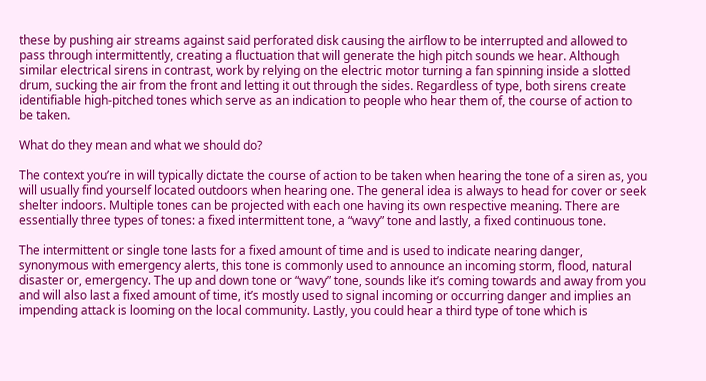these by pushing air streams against said perforated disk causing the airflow to be interrupted and allowed to pass through intermittently, creating a fluctuation that will generate the high pitch sounds we hear. Although similar electrical sirens in contrast, work by relying on the electric motor turning a fan spinning inside a slotted drum, sucking the air from the front and letting it out through the sides. Regardless of type, both sirens create identifiable high-pitched tones which serve as an indication to people who hear them of, the course of action to be taken.

What do they mean and what we should do?

The context you’re in will typically dictate the course of action to be taken when hearing the tone of a siren as, you will usually find yourself located outdoors when hearing one. The general idea is always to head for cover or seek shelter indoors. Multiple tones can be projected with each one having its own respective meaning. There are essentially three types of tones: a fixed intermittent tone, a “wavy” tone and lastly, a fixed continuous tone.

The intermittent or single tone lasts for a fixed amount of time and is used to indicate nearing danger, synonymous with emergency alerts, this tone is commonly used to announce an incoming storm, flood, natural disaster or, emergency. The up and down tone or “wavy” tone, sounds like it’s coming towards and away from you and will also last a fixed amount of time, it’s mostly used to signal incoming or occurring danger and implies an impending attack is looming on the local community. Lastly, you could hear a third type of tone which is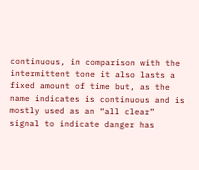continuous, in comparison with the intermittent tone it also lasts a fixed amount of time but, as the name indicates is continuous and is mostly used as an “all clear” signal to indicate danger has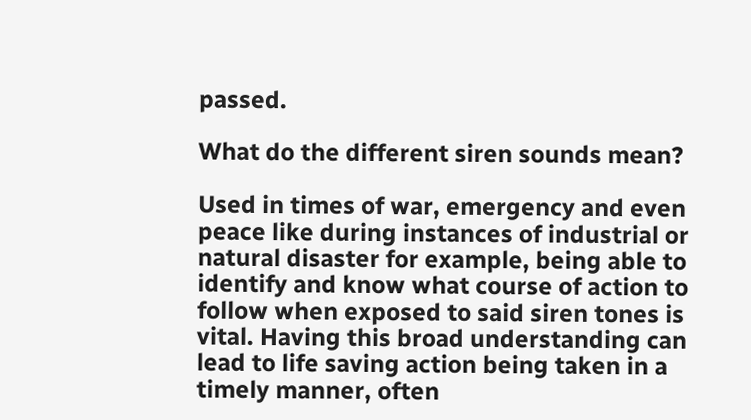passed.

What do the different siren sounds mean?

Used in times of war, emergency and even peace like during instances of industrial or natural disaster for example, being able to identify and know what course of action to follow when exposed to said siren tones is vital. Having this broad understanding can lead to life saving action being taken in a timely manner, often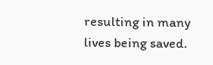resulting in many lives being saved.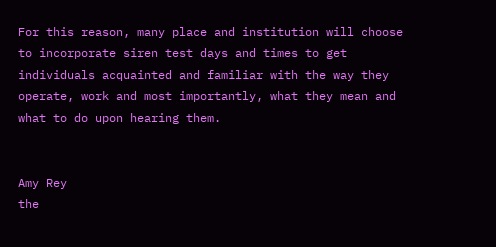For this reason, many place and institution will choose to incorporate siren test days and times to get individuals acquainted and familiar with the way they operate, work and most importantly, what they mean and what to do upon hearing them.


Amy Rey
the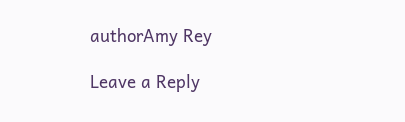authorAmy Rey

Leave a Reply